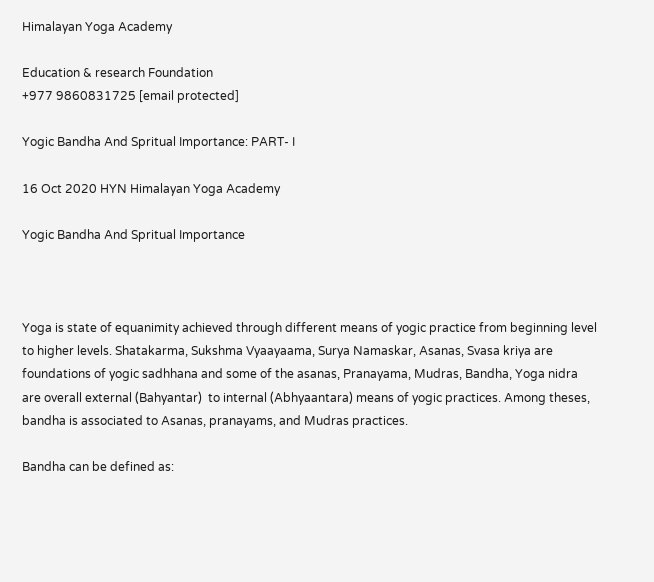Himalayan Yoga Academy

Education & research Foundation
+977 9860831725 [email protected]

Yogic Bandha And Spritual Importance: PART- I

16 Oct 2020 HYN Himalayan Yoga Academy

Yogic Bandha And Spritual Importance



Yoga is state of equanimity achieved through different means of yogic practice from beginning level to higher levels. Shatakarma, Sukshma Vyaayaama, Surya Namaskar, Asanas, Svasa kriya are foundations of yogic sadhhana and some of the asanas, Pranayama, Mudras, Bandha, Yoga nidra are overall external (Bahyantar)  to internal (Abhyaantara) means of yogic practices. Among theses, bandha is associated to Asanas, pranayams, and Mudras practices.

Bandha can be defined as: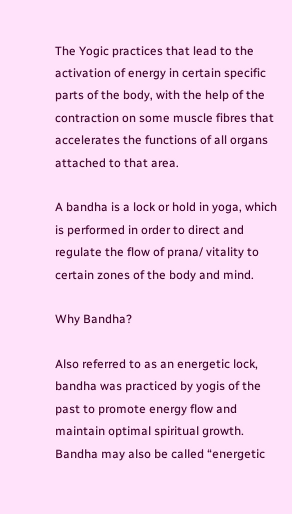The Yogic practices that lead to the activation of energy in certain specific parts of the body, with the help of the contraction on some muscle fibres that accelerates the functions of all organs attached to that area.

A bandha is a lock or hold in yoga, which is performed in order to direct and regulate the flow of prana/ vitality to certain zones of the body and mind.

Why Bandha?

Also referred to as an energetic lock, bandha was practiced by yogis of the past to promote energy flow and maintain optimal spiritual growth. Bandha may also be called “energetic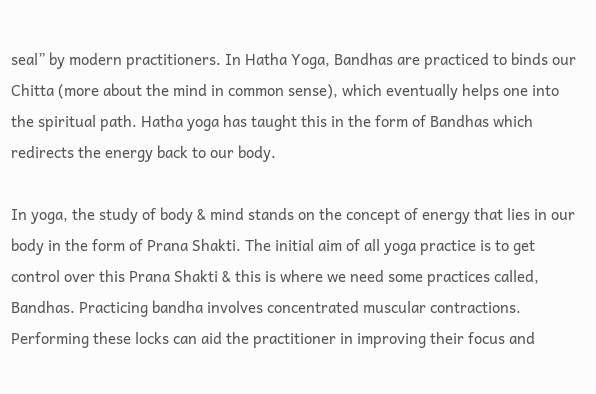seal” by modern practitioners. In Hatha Yoga, Bandhas are practiced to binds our Chitta (more about the mind in common sense), which eventually helps one into the spiritual path. Hatha yoga has taught this in the form of Bandhas which redirects the energy back to our body.

In yoga, the study of body & mind stands on the concept of energy that lies in our body in the form of Prana Shakti. The initial aim of all yoga practice is to get control over this Prana Shakti & this is where we need some practices called, Bandhas. Practicing bandha involves concentrated muscular contractions. Performing these locks can aid the practitioner in improving their focus and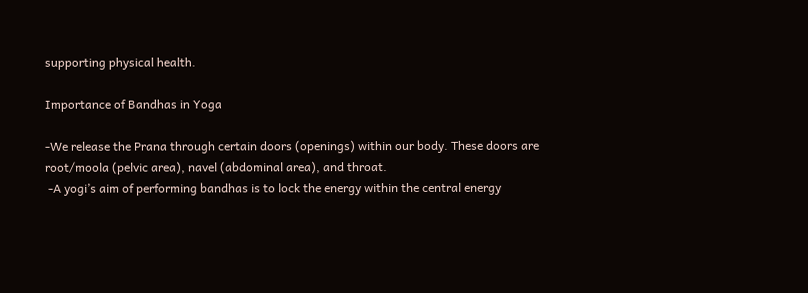supporting physical health.

Importance of Bandhas in Yoga

-We release the Prana through certain doors (openings) within our body. These doors are root/moola (pelvic area), navel (abdominal area), and throat.
 -A yogi’s aim of performing bandhas is to lock the energy within the central energy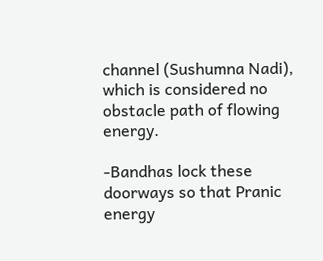channel (Sushumna Nadi), which is considered no obstacle path of flowing energy.

-Bandhas lock these doorways so that Pranic energy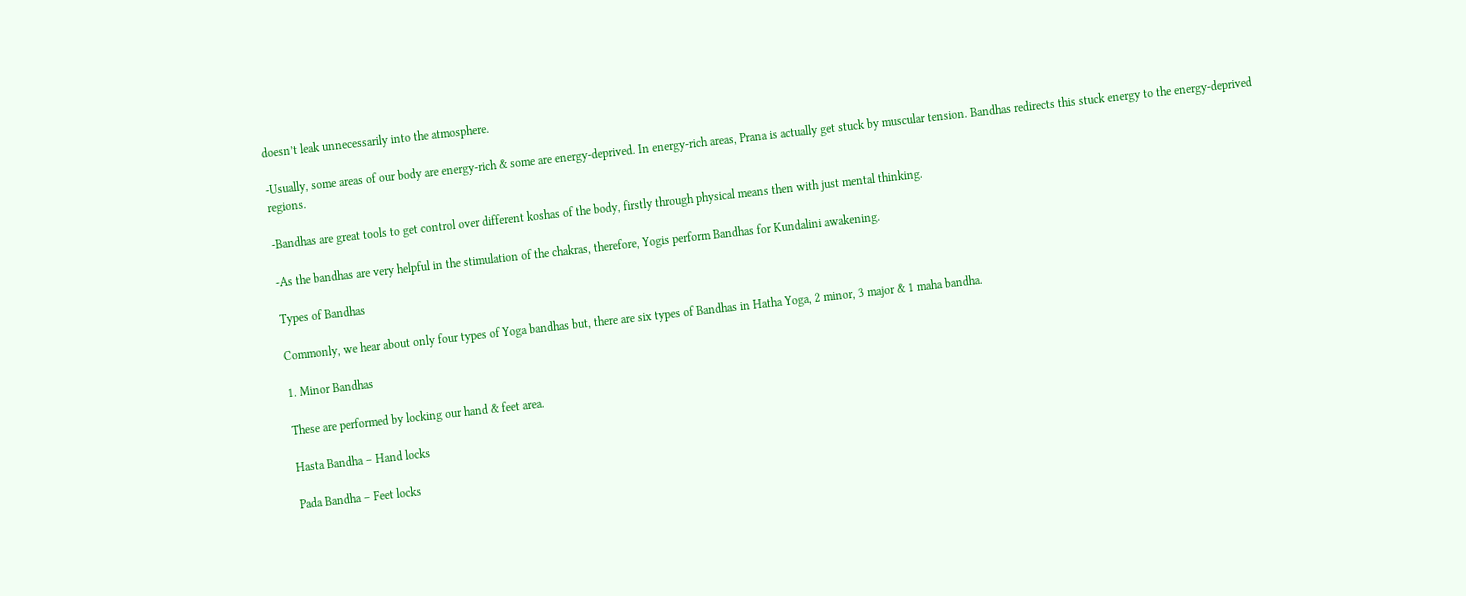doesn’t leak unnecessarily into the atmosphere.

-Usually, some areas of our body are energy-rich & some are energy-deprived. In energy-rich areas, Prana is actually get stuck by muscular tension. Bandhas redirects this stuck energy to the energy-deprived regions.

-Bandhas are great tools to get control over different koshas of the body, firstly through physical means then with just mental thinking.

-As the bandhas are very helpful in the stimulation of the chakras, therefore, Yogis perform Bandhas for Kundalini awakening.

Types of Bandhas

Commonly, we hear about only four types of Yoga bandhas but, there are six types of Bandhas in Hatha Yoga, 2 minor, 3 major & 1 maha bandha.

1. Minor Bandhas

These are performed by locking our hand & feet area.

Hasta Bandha – Hand locks

Pada Bandha – Feet locks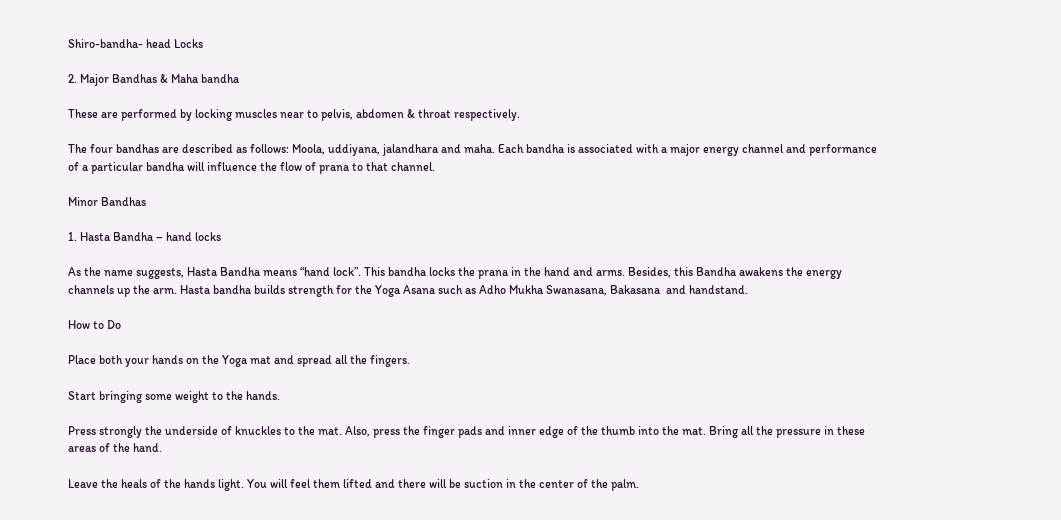Shiro-bandha- head Locks

2. Major Bandhas & Maha bandha

These are performed by locking muscles near to pelvis, abdomen & throat respectively.

The four bandhas are described as follows: Moola, uddiyana, jalandhara and maha. Each bandha is associated with a major energy channel and performance of a particular bandha will influence the flow of prana to that channel.

Minor Bandhas

1. Hasta Bandha – hand locks

As the name suggests, Hasta Bandha means “hand lock”. This bandha locks the prana in the hand and arms. Besides, this Bandha awakens the energy channels up the arm. Hasta bandha builds strength for the Yoga Asana such as Adho Mukha Swanasana, Bakasana  and handstand.

How to Do

Place both your hands on the Yoga mat and spread all the fingers.

Start bringing some weight to the hands.

Press strongly the underside of knuckles to the mat. Also, press the finger pads and inner edge of the thumb into the mat. Bring all the pressure in these areas of the hand.

Leave the heals of the hands light. You will feel them lifted and there will be suction in the center of the palm.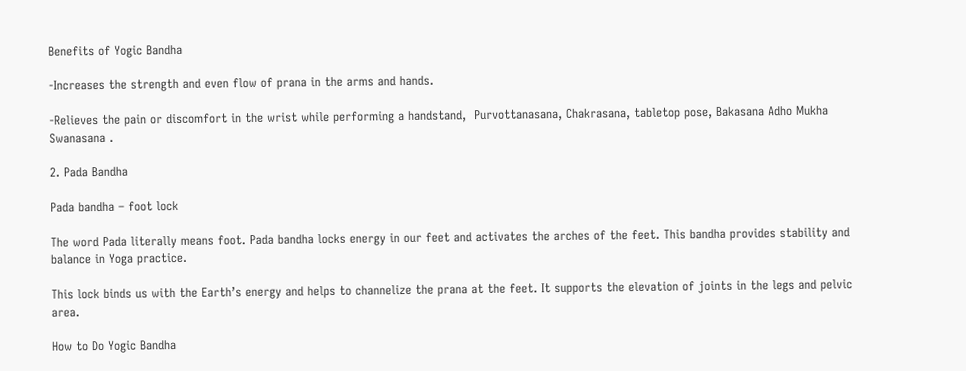Benefits of Yogic Bandha

-Increases the strength and even flow of prana in the arms and hands.

-Relieves the pain or discomfort in the wrist while performing a handstand,  Purvottanasana, Chakrasana, tabletop pose, Bakasana Adho Mukha Swanasana .

2. Pada Bandha

Pada bandha – foot lock

The word Pada literally means foot. Pada bandha locks energy in our feet and activates the arches of the feet. This bandha provides stability and balance in Yoga practice.

This lock binds us with the Earth’s energy and helps to channelize the prana at the feet. It supports the elevation of joints in the legs and pelvic area.

How to Do Yogic Bandha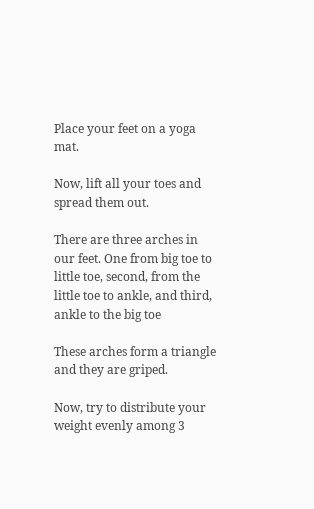Place your feet on a yoga mat.

Now, lift all your toes and spread them out.

There are three arches in our feet. One from big toe to little toe, second, from the little toe to ankle, and third, ankle to the big toe

These arches form a triangle and they are griped.

Now, try to distribute your weight evenly among 3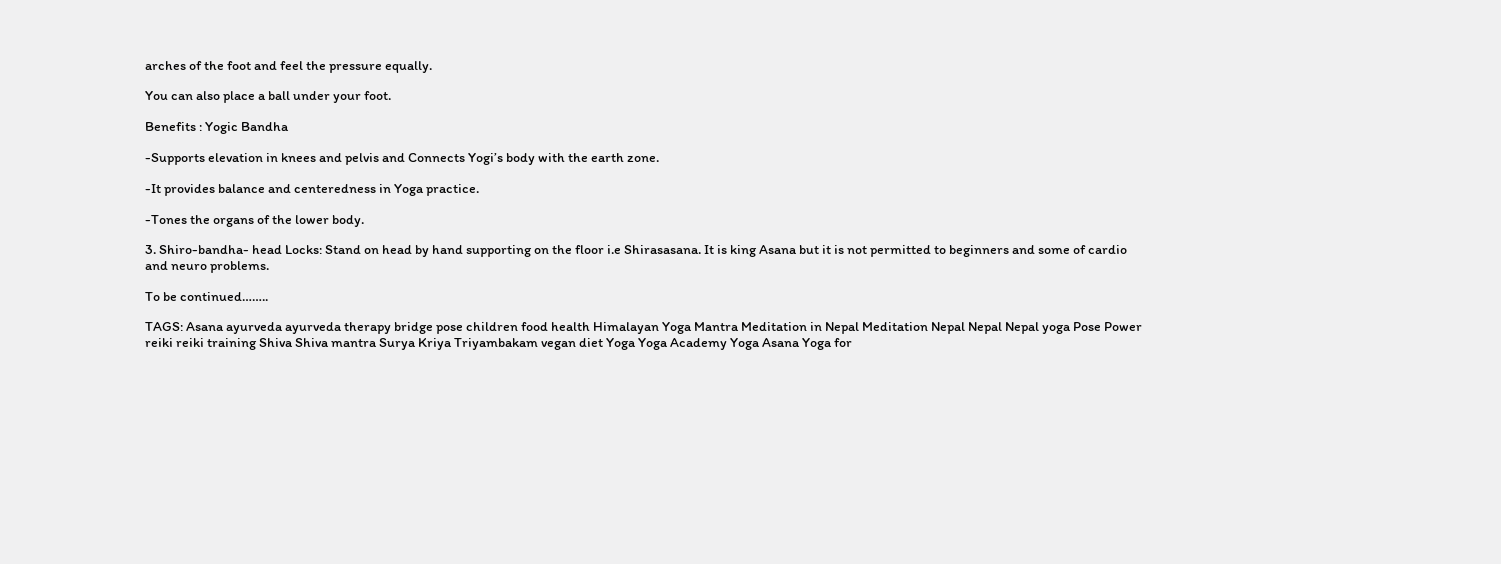arches of the foot and feel the pressure equally.

You can also place a ball under your foot.

Benefits : Yogic Bandha

-Supports elevation in knees and pelvis and Connects Yogi’s body with the earth zone.

-It provides balance and centeredness in Yoga practice.

-Tones the organs of the lower body.

3. Shiro-bandha- head Locks: Stand on head by hand supporting on the floor i.e Shirasasana. It is king Asana but it is not permitted to beginners and some of cardio and neuro problems.

To be continued……..

TAGS: Asana ayurveda ayurveda therapy bridge pose children food health Himalayan Yoga Mantra Meditation in Nepal Meditation Nepal Nepal Nepal yoga Pose Power reiki reiki training Shiva Shiva mantra Surya Kriya Triyambakam vegan diet Yoga Yoga Academy Yoga Asana Yoga for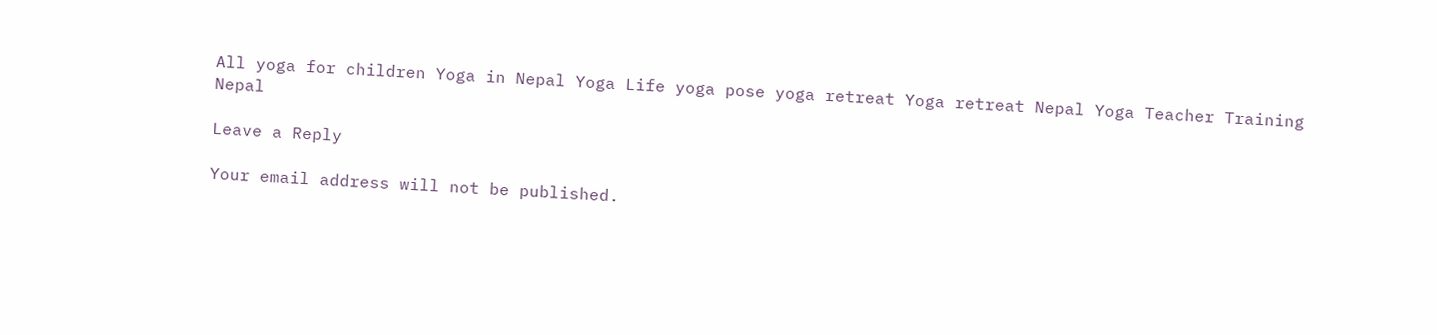All yoga for children Yoga in Nepal Yoga Life yoga pose yoga retreat Yoga retreat Nepal Yoga Teacher Training Nepal

Leave a Reply

Your email address will not be published.